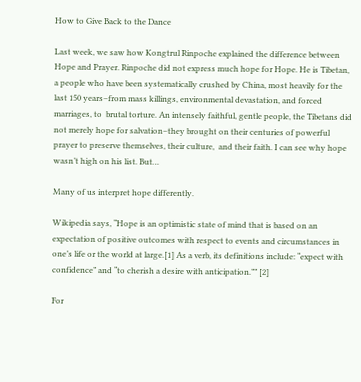How to Give Back to the Dance

Last week, we saw how Kongtrul Rinpoche explained the difference between Hope and Prayer. Rinpoche did not express much hope for Hope. He is Tibetan, a people who have been systematically crushed by China, most heavily for the last 150 years–from mass killings, environmental devastation, and forced marriages, to  brutal torture. An intensely faithful, gentle people, the Tibetans did not merely hope for salvation–they brought on their centuries of powerful prayer to preserve themselves, their culture,  and their faith. I can see why hope wasn’t high on his list. But…

Many of us interpret hope differently.

Wikipedia says, “Hope is an optimistic state of mind that is based on an expectation of positive outcomes with respect to events and circumstances in one’s life or the world at large.[1] As a verb, its definitions include: “expect with confidence” and “to cherish a desire with anticipation.”” [2]

For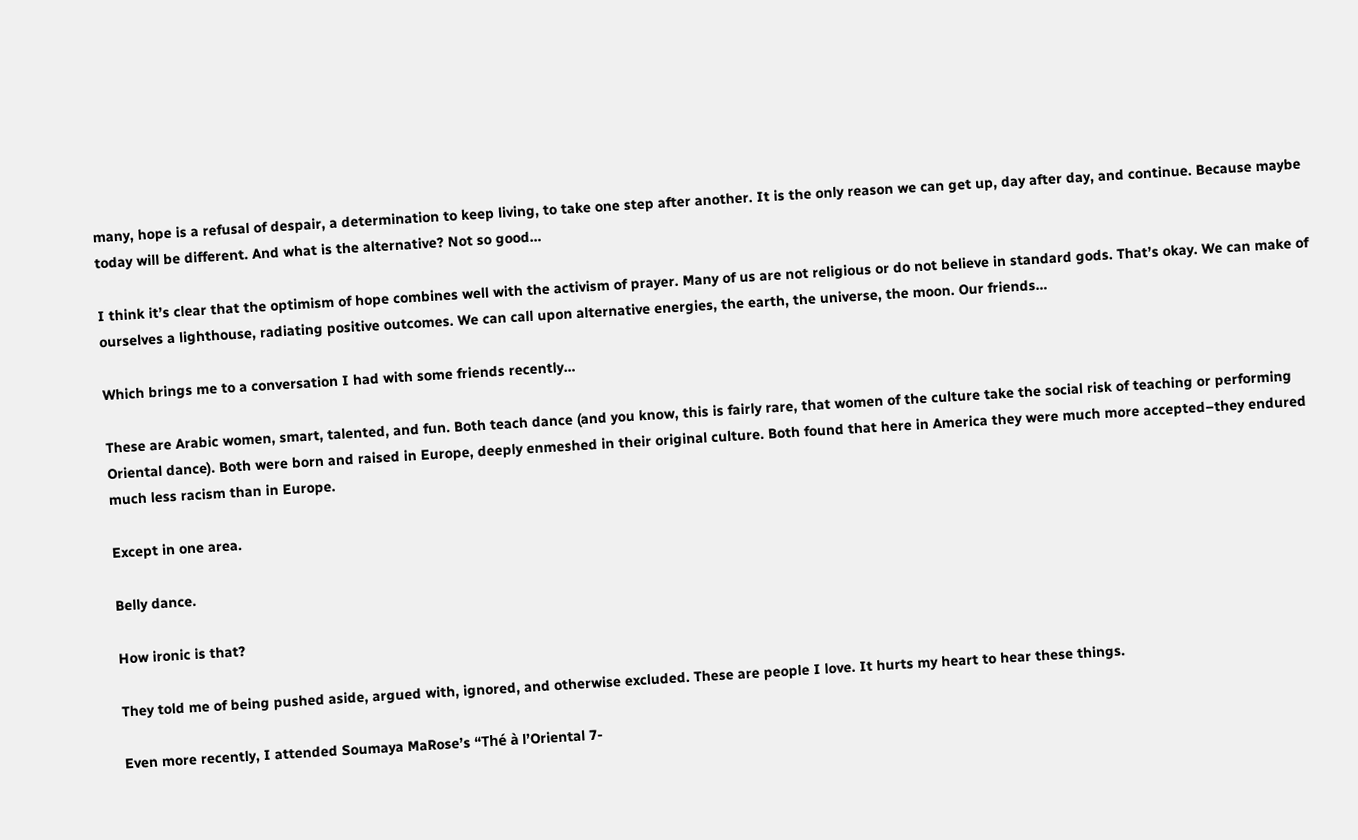many, hope is a refusal of despair, a determination to keep living, to take one step after another. It is the only reason we can get up, day after day, and continue. Because maybe today will be different. And what is the alternative? Not so good…

I think it’s clear that the optimism of hope combines well with the activism of prayer. Many of us are not religious or do not believe in standard gods. That’s okay. We can make of ourselves a lighthouse, radiating positive outcomes. We can call upon alternative energies, the earth, the universe, the moon. Our friends…

Which brings me to a conversation I had with some friends recently…

These are Arabic women, smart, talented, and fun. Both teach dance (and you know, this is fairly rare, that women of the culture take the social risk of teaching or performing Oriental dance). Both were born and raised in Europe, deeply enmeshed in their original culture. Both found that here in America they were much more accepted–they endured much less racism than in Europe.

Except in one area.

Belly dance.

How ironic is that?

They told me of being pushed aside, argued with, ignored, and otherwise excluded. These are people I love. It hurts my heart to hear these things.

Even more recently, I attended Soumaya MaRose’s “Thé à l’Oriental 7-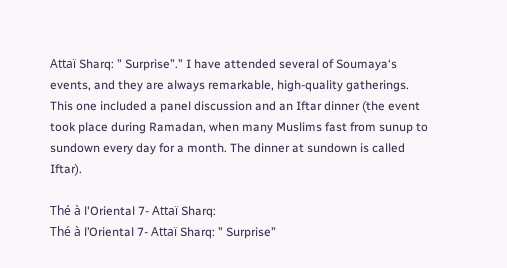Attaï Sharq: ” Surprise”.” I have attended several of Soumaya‘s events, and they are always remarkable, high-quality gatherings. This one included a panel discussion and an Iftar dinner (the event took place during Ramadan, when many Muslims fast from sunup to sundown every day for a month. The dinner at sundown is called Iftar).

Thé à l'Oriental 7- Attaï Sharq:
Thé à l’Oriental 7- Attaï Sharq: ” Surprise”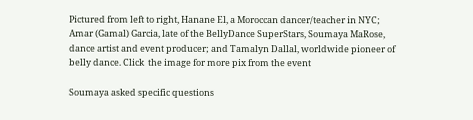Pictured from left to right, Hanane El, a Moroccan dancer/teacher in NYC; Amar (Gamal) Garcia, late of the BellyDance SuperStars, Soumaya MaRose, dance artist and event producer; and Tamalyn Dallal, worldwide pioneer of belly dance. Click  the image for more pix from the event

Soumaya asked specific questions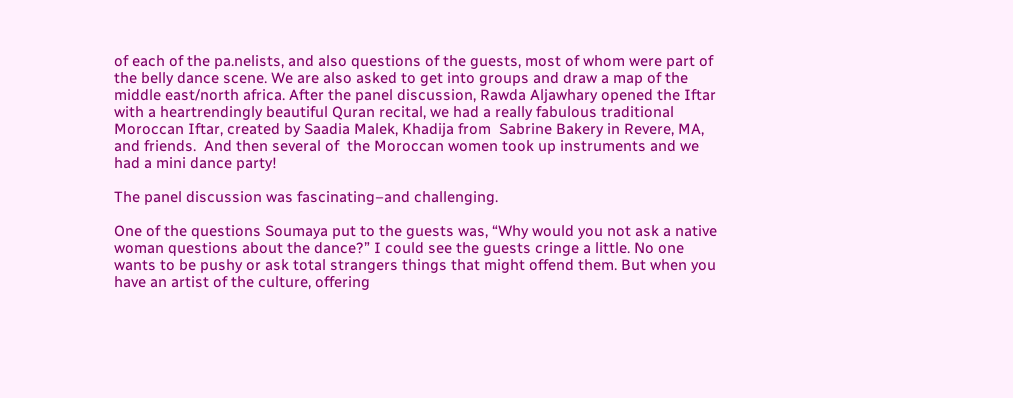of each of the pa.nelists, and also questions of the guests, most of whom were part of the belly dance scene. We are also asked to get into groups and draw a map of the middle east/north africa. After the panel discussion, Rawda Aljawhary opened the Iftar with a heartrendingly beautiful Quran recital, we had a really fabulous traditional Moroccan Iftar, created by Saadia Malek, Khadija from  Sabrine Bakery in Revere, MA, and friends.  And then several of  the Moroccan women took up instruments and we had a mini dance party!

The panel discussion was fascinating–and challenging.

One of the questions Soumaya put to the guests was, “Why would you not ask a native woman questions about the dance?” I could see the guests cringe a little. No one wants to be pushy or ask total strangers things that might offend them. But when you have an artist of the culture, offering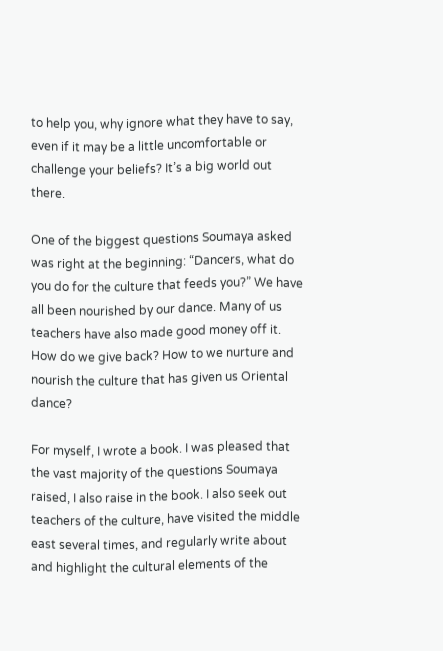to help you, why ignore what they have to say, even if it may be a little uncomfortable or challenge your beliefs? It’s a big world out there.

One of the biggest questions Soumaya asked was right at the beginning: “Dancers, what do you do for the culture that feeds you?” We have all been nourished by our dance. Many of us teachers have also made good money off it. How do we give back? How to we nurture and nourish the culture that has given us Oriental dance?

For myself, I wrote a book. I was pleased that the vast majority of the questions Soumaya raised, I also raise in the book. I also seek out teachers of the culture, have visited the middle east several times, and regularly write about and highlight the cultural elements of the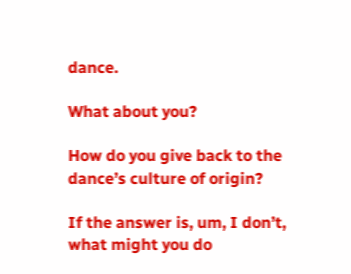dance.

What about you?

How do you give back to the dance’s culture of origin?

If the answer is, um, I don’t, what might you do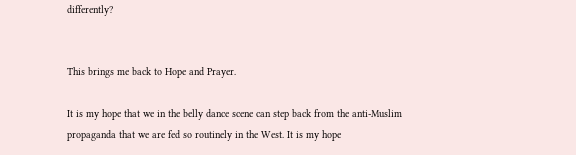differently?


This brings me back to Hope and Prayer.

It is my hope that we in the belly dance scene can step back from the anti-Muslim propaganda that we are fed so routinely in the West. It is my hope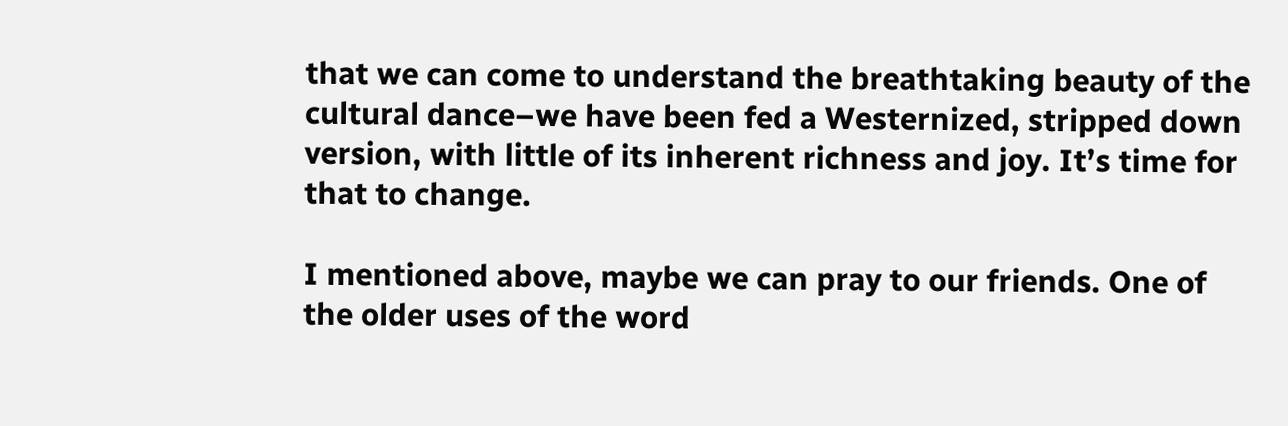that we can come to understand the breathtaking beauty of the cultural dance–we have been fed a Westernized, stripped down version, with little of its inherent richness and joy. It’s time for that to change.

I mentioned above, maybe we can pray to our friends. One of the older uses of the word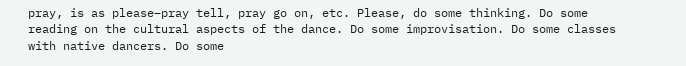pray, is as please–pray tell, pray go on, etc. Please, do some thinking. Do some reading on the cultural aspects of the dance. Do some improvisation. Do some classes with native dancers. Do some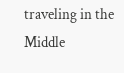traveling in the Middle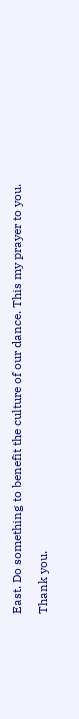East. Do something to benefit the culture of our dance. This my prayer to you.

Thank you.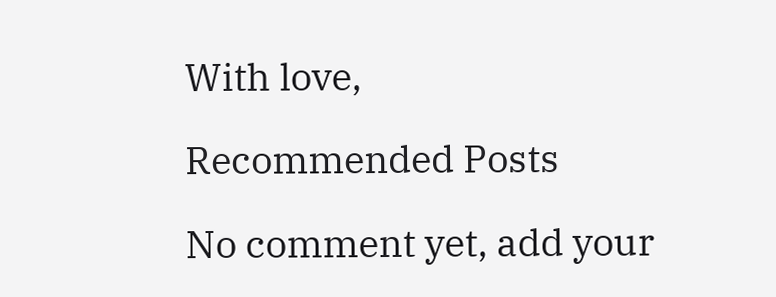With love,

Recommended Posts

No comment yet, add your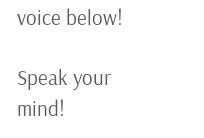voice below!

Speak your mind!